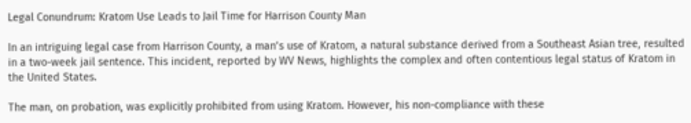Legal Conundrum: Kratom Use Leads to Jail Time for Harrison County Man

In an intriguing legal case from Harrison County, a man’s use of Kratom, a natural substance derived from a Southeast Asian tree, resulted in a two-week jail sentence. This incident, reported by WV News, highlights the complex and often contentious legal status of Kratom in the United States.

The man, on probation, was explicitly prohibited from using Kratom. However, his non-compliance with these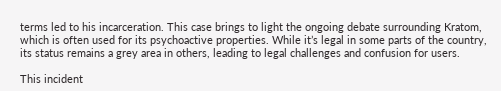terms led to his incarceration. This case brings to light the ongoing debate surrounding Kratom, which is often used for its psychoactive properties. While it’s legal in some parts of the country, its status remains a grey area in others, leading to legal challenges and confusion for users.

This incident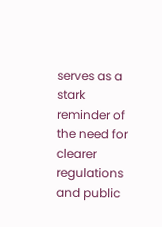serves as a stark reminder of the need for clearer regulations and public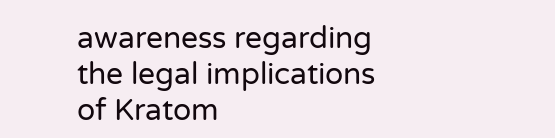awareness regarding the legal implications of Kratom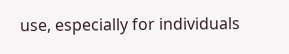use, especially for individuals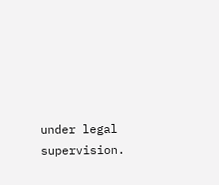under legal supervision.